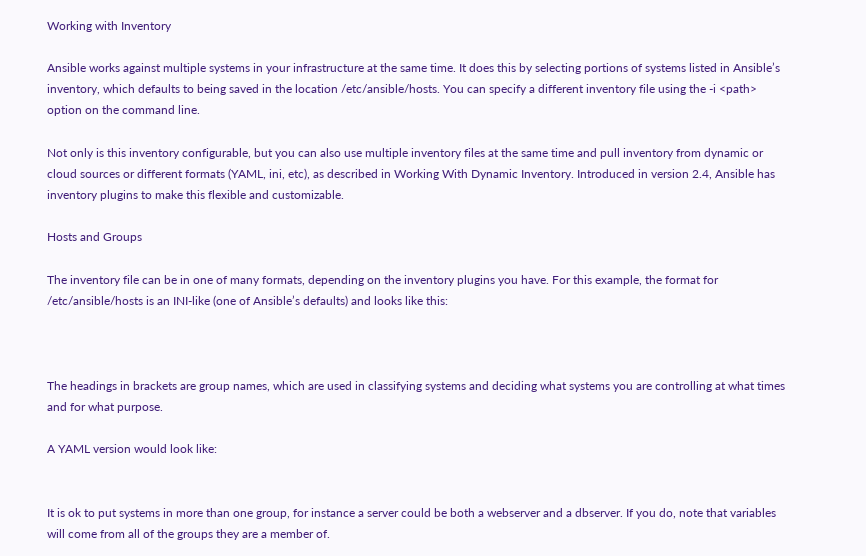Working with Inventory

Ansible works against multiple systems in your infrastructure at the same time. It does this by selecting portions of systems listed in Ansible’s inventory, which defaults to being saved in the location /etc/ansible/hosts. You can specify a different inventory file using the -i <path> option on the command line.

Not only is this inventory configurable, but you can also use multiple inventory files at the same time and pull inventory from dynamic or cloud sources or different formats (YAML, ini, etc), as described in Working With Dynamic Inventory. Introduced in version 2.4, Ansible has inventory plugins to make this flexible and customizable.

Hosts and Groups

The inventory file can be in one of many formats, depending on the inventory plugins you have. For this example, the format for /etc/ansible/hosts is an INI-like (one of Ansible’s defaults) and looks like this:



The headings in brackets are group names, which are used in classifying systems and deciding what systems you are controlling at what times and for what purpose.

A YAML version would look like:


It is ok to put systems in more than one group, for instance a server could be both a webserver and a dbserver. If you do, note that variables will come from all of the groups they are a member of.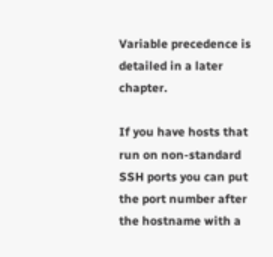Variable precedence is detailed in a later chapter.

If you have hosts that run on non-standard SSH ports you can put the port number after the hostname with a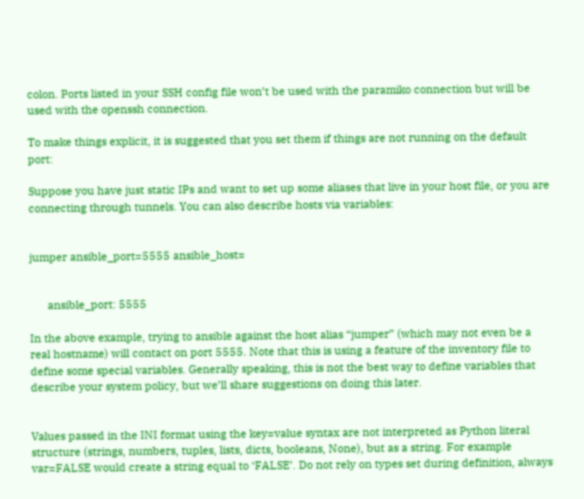colon. Ports listed in your SSH config file won’t be used with the paramiko connection but will be used with the openssh connection.

To make things explicit, it is suggested that you set them if things are not running on the default port:

Suppose you have just static IPs and want to set up some aliases that live in your host file, or you are connecting through tunnels. You can also describe hosts via variables:


jumper ansible_port=5555 ansible_host=


      ansible_port: 5555

In the above example, trying to ansible against the host alias “jumper” (which may not even be a real hostname) will contact on port 5555. Note that this is using a feature of the inventory file to define some special variables. Generally speaking, this is not the best way to define variables that describe your system policy, but we’ll share suggestions on doing this later.


Values passed in the INI format using the key=value syntax are not interpreted as Python literal structure (strings, numbers, tuples, lists, dicts, booleans, None), but as a string. For example var=FALSE would create a string equal to ‘FALSE’. Do not rely on types set during definition, always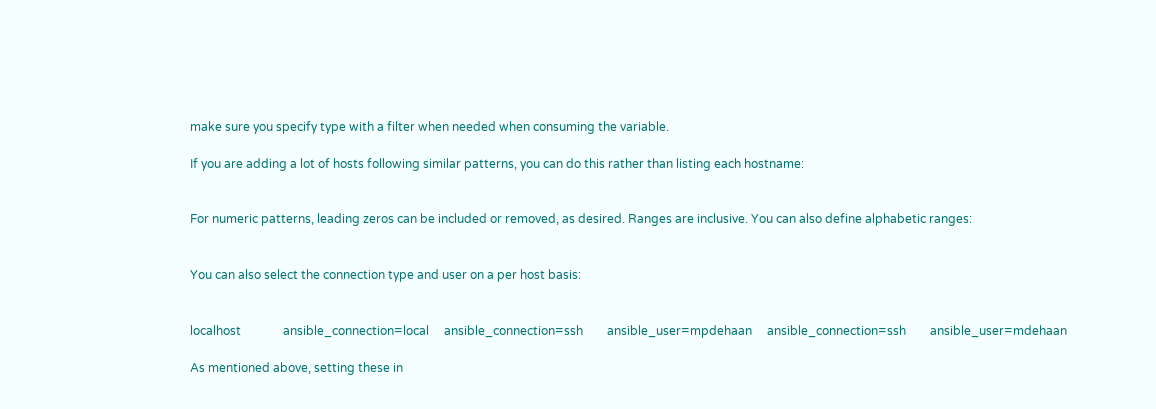make sure you specify type with a filter when needed when consuming the variable.

If you are adding a lot of hosts following similar patterns, you can do this rather than listing each hostname:


For numeric patterns, leading zeros can be included or removed, as desired. Ranges are inclusive. You can also define alphabetic ranges:


You can also select the connection type and user on a per host basis:


localhost              ansible_connection=local     ansible_connection=ssh        ansible_user=mpdehaan     ansible_connection=ssh        ansible_user=mdehaan

As mentioned above, setting these in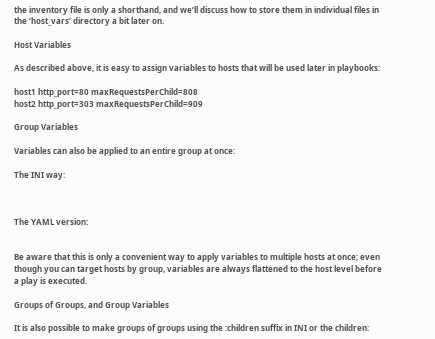the inventory file is only a shorthand, and we’ll discuss how to store them in individual files in the ‘host_vars’ directory a bit later on.

Host Variables

As described above, it is easy to assign variables to hosts that will be used later in playbooks:

host1 http_port=80 maxRequestsPerChild=808
host2 http_port=303 maxRequestsPerChild=909

Group Variables

Variables can also be applied to an entire group at once:

The INI way:



The YAML version:


Be aware that this is only a convenient way to apply variables to multiple hosts at once; even though you can target hosts by group, variables are always flattened to the host level before a play is executed.

Groups of Groups, and Group Variables

It is also possible to make groups of groups using the :children suffix in INI or the children: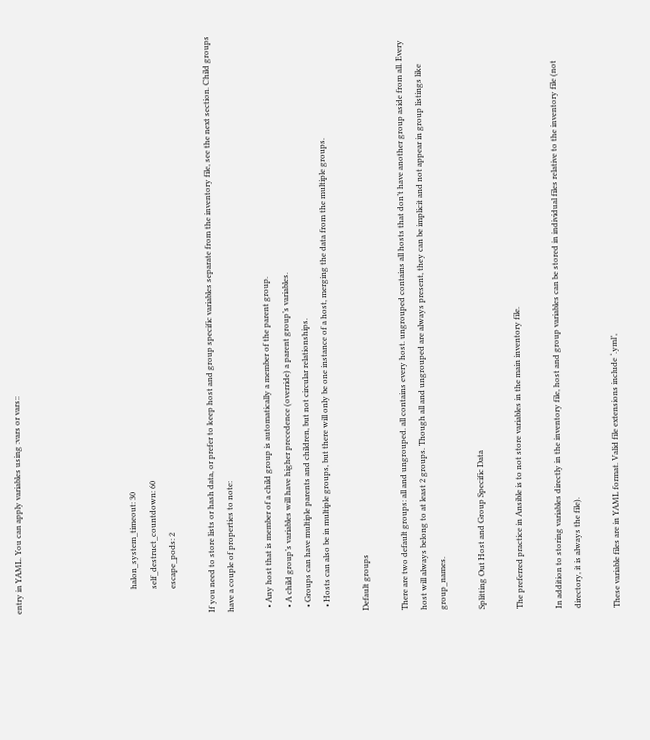entry in YAML. You can apply variables using :vars or vars::





            halon_system_timeout: 30
            self_destruct_countdown: 60
            escape_pods: 2

If you need to store lists or hash data, or prefer to keep host and group specific variables separate from the inventory file, see the next section. Child groups have a couple of properties to note:

  • Any host that is member of a child group is automatically a member of the parent group.
  • A child group’s variables will have higher precedence (override) a parent group’s variables.
  • Groups can have multiple parents and children, but not circular relationships.
  • Hosts can also be in multiple groups, but there will only be one instance of a host, merging the data from the multiple groups.

Default groups

There are two default groups: all and ungrouped. all contains every host. ungrouped contains all hosts that don’t have another group aside from all. Every host will always belong to at least 2 groups. Though all and ungrouped are always present, they can be implicit and not appear in group listings like group_names.

Splitting Out Host and Group Specific Data

The preferred practice in Ansible is to not store variables in the main inventory file.

In addition to storing variables directly in the inventory file, host and group variables can be stored in individual files relative to the inventory file (not directory, it is always the file).

These variable files are in YAML format. Valid file extensions include ‘.yml’,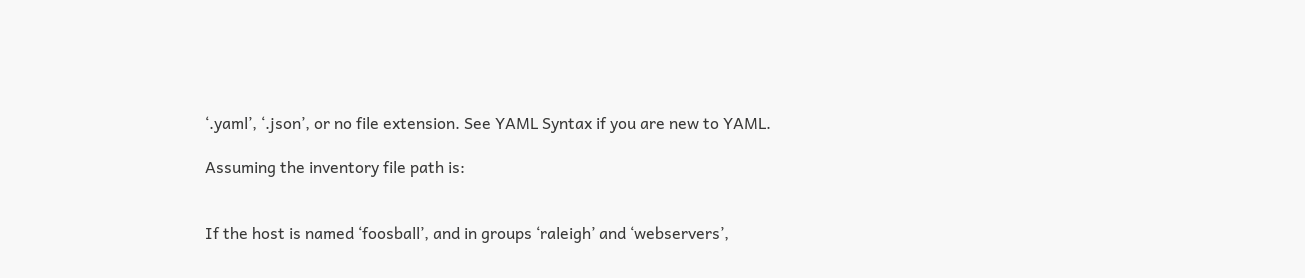‘.yaml’, ‘.json’, or no file extension. See YAML Syntax if you are new to YAML.

Assuming the inventory file path is:


If the host is named ‘foosball’, and in groups ‘raleigh’ and ‘webservers’,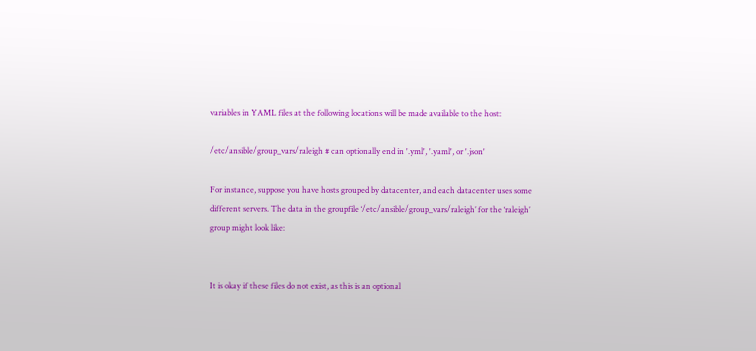variables in YAML files at the following locations will be made available to the host:

/etc/ansible/group_vars/raleigh # can optionally end in '.yml', '.yaml', or '.json'

For instance, suppose you have hosts grouped by datacenter, and each datacenter uses some different servers. The data in the groupfile ‘/etc/ansible/group_vars/raleigh’ for the ‘raleigh’ group might look like:


It is okay if these files do not exist, as this is an optional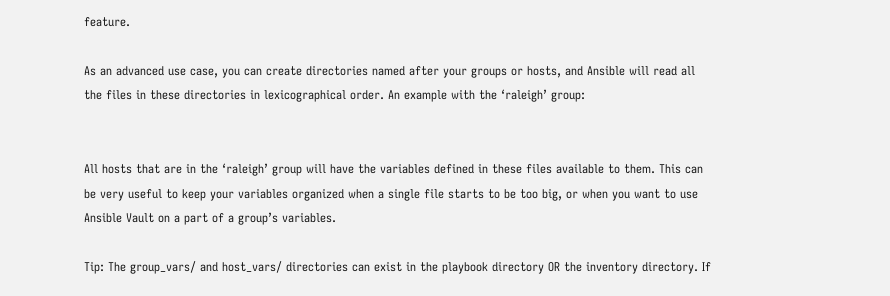feature.

As an advanced use case, you can create directories named after your groups or hosts, and Ansible will read all the files in these directories in lexicographical order. An example with the ‘raleigh’ group:


All hosts that are in the ‘raleigh’ group will have the variables defined in these files available to them. This can be very useful to keep your variables organized when a single file starts to be too big, or when you want to use Ansible Vault on a part of a group’s variables.

Tip: The group_vars/ and host_vars/ directories can exist in the playbook directory OR the inventory directory. If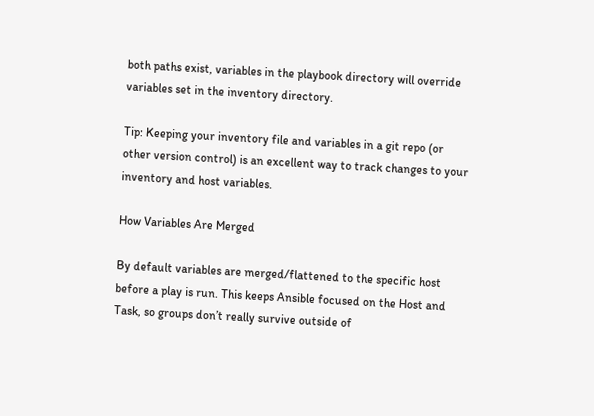both paths exist, variables in the playbook directory will override variables set in the inventory directory.

Tip: Keeping your inventory file and variables in a git repo (or other version control) is an excellent way to track changes to your inventory and host variables.

How Variables Are Merged

By default variables are merged/flattened to the specific host before a play is run. This keeps Ansible focused on the Host and Task, so groups don’t really survive outside of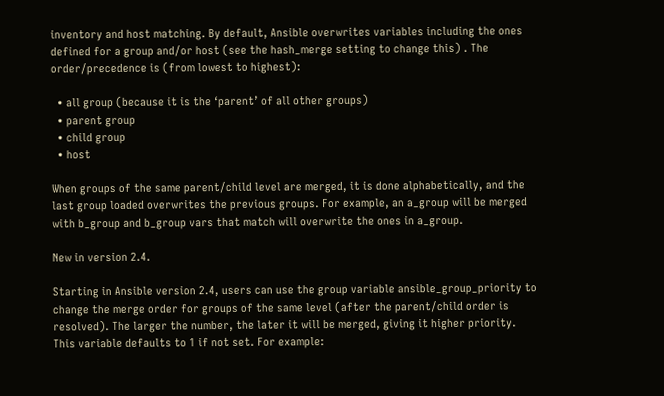inventory and host matching. By default, Ansible overwrites variables including the ones defined for a group and/or host (see the hash_merge setting to change this) . The order/precedence is (from lowest to highest):

  • all group (because it is the ‘parent’ of all other groups)
  • parent group
  • child group
  • host

When groups of the same parent/child level are merged, it is done alphabetically, and the last group loaded overwrites the previous groups. For example, an a_group will be merged with b_group and b_group vars that match will overwrite the ones in a_group.

New in version 2.4.

Starting in Ansible version 2.4, users can use the group variable ansible_group_priority to change the merge order for groups of the same level (after the parent/child order is resolved). The larger the number, the later it will be merged, giving it higher priority. This variable defaults to 1 if not set. For example: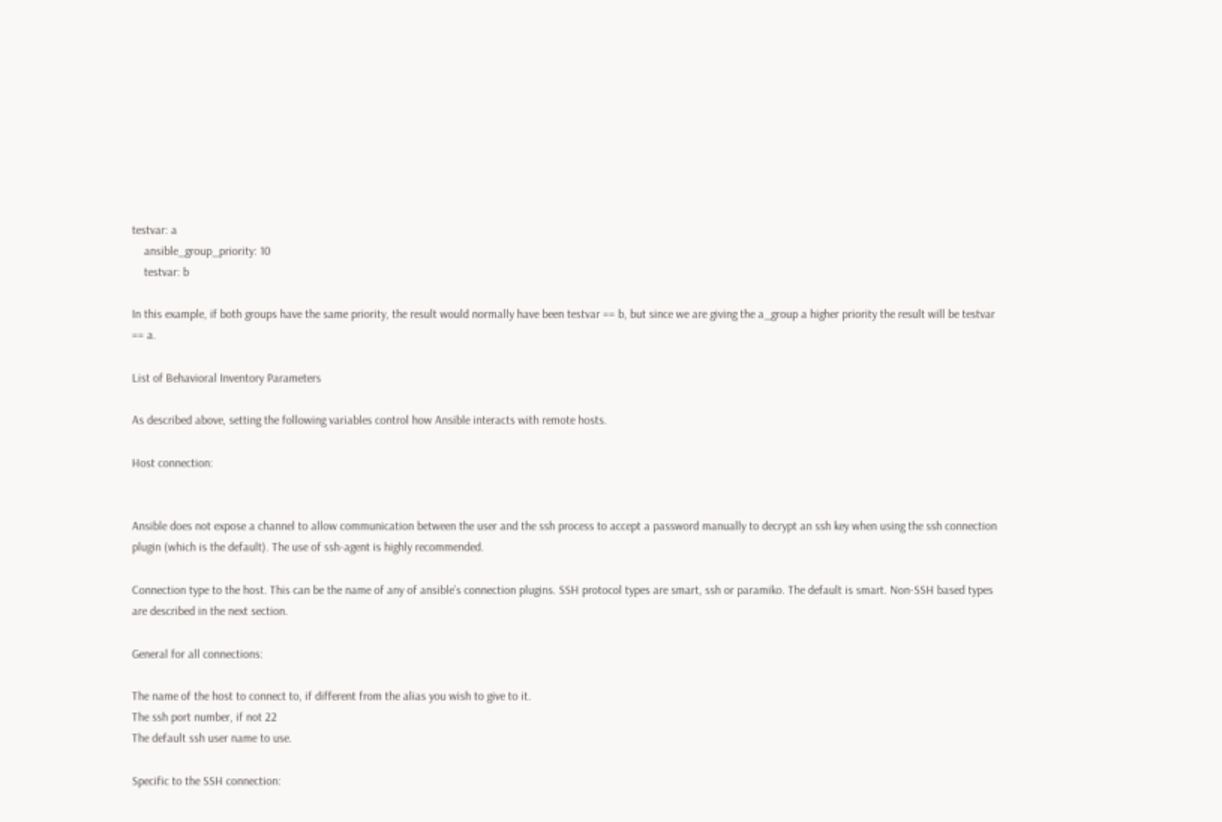testvar: a
    ansible_group_priority: 10
    testvar: b

In this example, if both groups have the same priority, the result would normally have been testvar == b, but since we are giving the a_group a higher priority the result will be testvar == a.

List of Behavioral Inventory Parameters

As described above, setting the following variables control how Ansible interacts with remote hosts.

Host connection:


Ansible does not expose a channel to allow communication between the user and the ssh process to accept a password manually to decrypt an ssh key when using the ssh connection plugin (which is the default). The use of ssh-agent is highly recommended.

Connection type to the host. This can be the name of any of ansible’s connection plugins. SSH protocol types are smart, ssh or paramiko. The default is smart. Non-SSH based types are described in the next section.

General for all connections:

The name of the host to connect to, if different from the alias you wish to give to it.
The ssh port number, if not 22
The default ssh user name to use.

Specific to the SSH connection: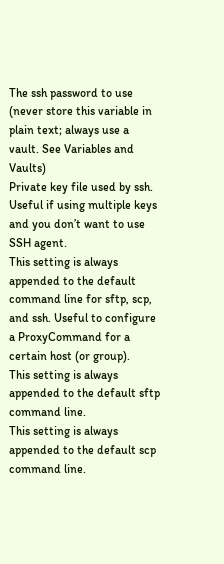The ssh password to use (never store this variable in plain text; always use a vault. See Variables and Vaults)
Private key file used by ssh. Useful if using multiple keys and you don’t want to use SSH agent.
This setting is always appended to the default command line for sftp, scp, and ssh. Useful to configure a ProxyCommand for a certain host (or group).
This setting is always appended to the default sftp command line.
This setting is always appended to the default scp command line.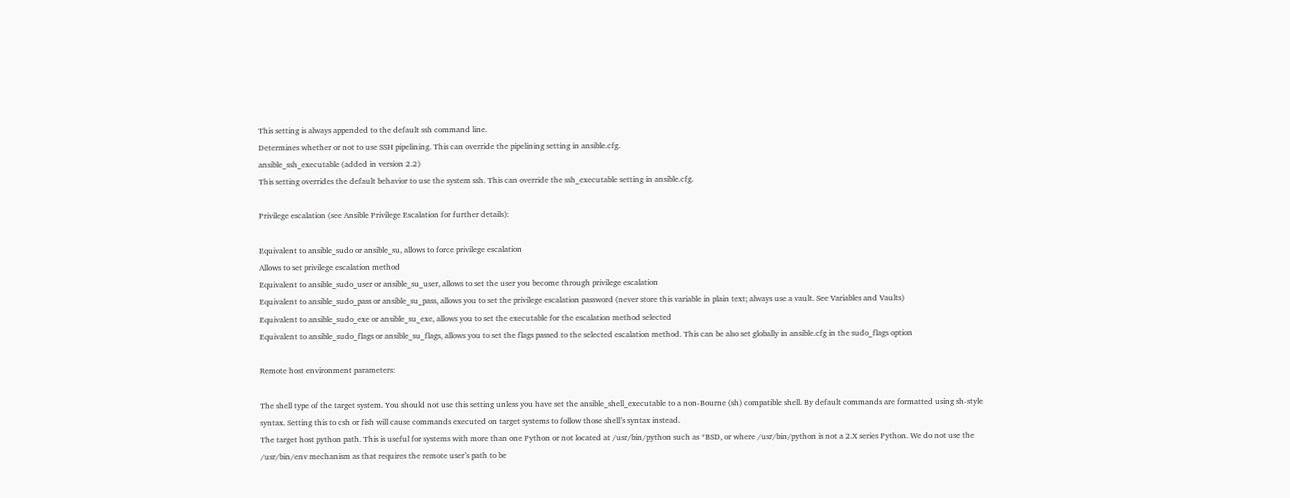This setting is always appended to the default ssh command line.
Determines whether or not to use SSH pipelining. This can override the pipelining setting in ansible.cfg.
ansible_ssh_executable (added in version 2.2)
This setting overrides the default behavior to use the system ssh. This can override the ssh_executable setting in ansible.cfg.

Privilege escalation (see Ansible Privilege Escalation for further details):

Equivalent to ansible_sudo or ansible_su, allows to force privilege escalation
Allows to set privilege escalation method
Equivalent to ansible_sudo_user or ansible_su_user, allows to set the user you become through privilege escalation
Equivalent to ansible_sudo_pass or ansible_su_pass, allows you to set the privilege escalation password (never store this variable in plain text; always use a vault. See Variables and Vaults)
Equivalent to ansible_sudo_exe or ansible_su_exe, allows you to set the executable for the escalation method selected
Equivalent to ansible_sudo_flags or ansible_su_flags, allows you to set the flags passed to the selected escalation method. This can be also set globally in ansible.cfg in the sudo_flags option

Remote host environment parameters:

The shell type of the target system. You should not use this setting unless you have set the ansible_shell_executable to a non-Bourne (sh) compatible shell. By default commands are formatted using sh-style syntax. Setting this to csh or fish will cause commands executed on target systems to follow those shell’s syntax instead.
The target host python path. This is useful for systems with more than one Python or not located at /usr/bin/python such as *BSD, or where /usr/bin/python is not a 2.X series Python. We do not use the /usr/bin/env mechanism as that requires the remote user’s path to be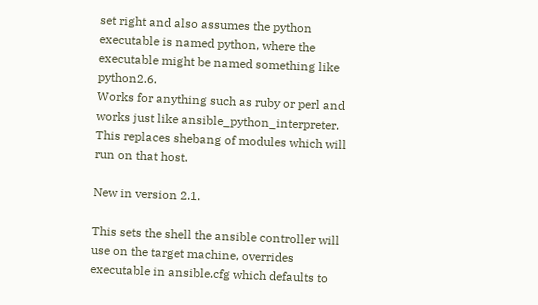set right and also assumes the python executable is named python, where the executable might be named something like python2.6.
Works for anything such as ruby or perl and works just like ansible_python_interpreter. This replaces shebang of modules which will run on that host.

New in version 2.1.

This sets the shell the ansible controller will use on the target machine, overrides executable in ansible.cfg which defaults to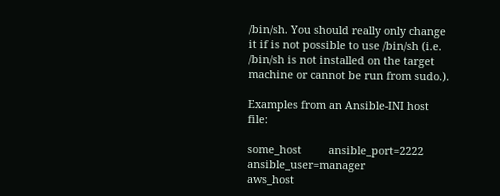/bin/sh. You should really only change it if is not possible to use /bin/sh (i.e. /bin/sh is not installed on the target machine or cannot be run from sudo.).

Examples from an Ansible-INI host file:

some_host         ansible_port=2222     ansible_user=manager
aws_host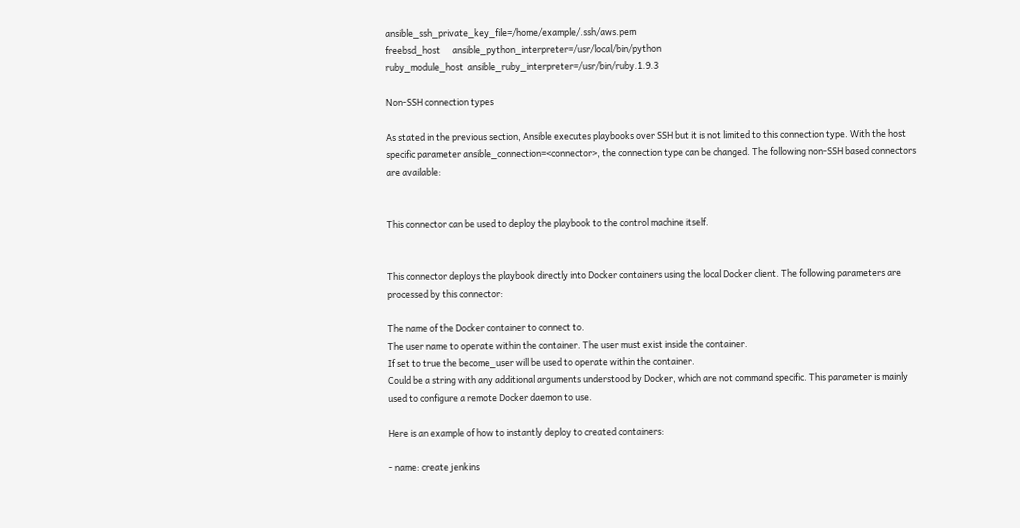ansible_ssh_private_key_file=/home/example/.ssh/aws.pem
freebsd_host      ansible_python_interpreter=/usr/local/bin/python
ruby_module_host  ansible_ruby_interpreter=/usr/bin/ruby.1.9.3

Non-SSH connection types

As stated in the previous section, Ansible executes playbooks over SSH but it is not limited to this connection type. With the host specific parameter ansible_connection=<connector>, the connection type can be changed. The following non-SSH based connectors are available:


This connector can be used to deploy the playbook to the control machine itself.


This connector deploys the playbook directly into Docker containers using the local Docker client. The following parameters are processed by this connector:

The name of the Docker container to connect to.
The user name to operate within the container. The user must exist inside the container.
If set to true the become_user will be used to operate within the container.
Could be a string with any additional arguments understood by Docker, which are not command specific. This parameter is mainly used to configure a remote Docker daemon to use.

Here is an example of how to instantly deploy to created containers:

- name: create jenkins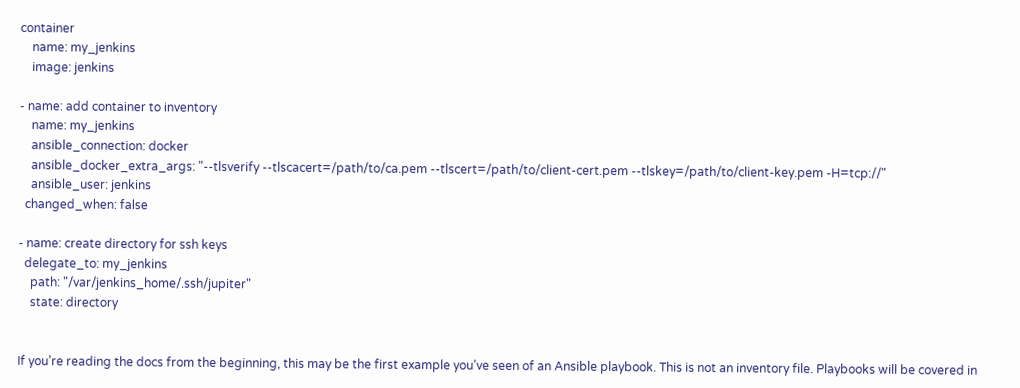container
    name: my_jenkins
    image: jenkins

- name: add container to inventory
    name: my_jenkins
    ansible_connection: docker
    ansible_docker_extra_args: "--tlsverify --tlscacert=/path/to/ca.pem --tlscert=/path/to/client-cert.pem --tlskey=/path/to/client-key.pem -H=tcp://"
    ansible_user: jenkins
  changed_when: false

- name: create directory for ssh keys
  delegate_to: my_jenkins
    path: "/var/jenkins_home/.ssh/jupiter"
    state: directory


If you’re reading the docs from the beginning, this may be the first example you’ve seen of an Ansible playbook. This is not an inventory file. Playbooks will be covered in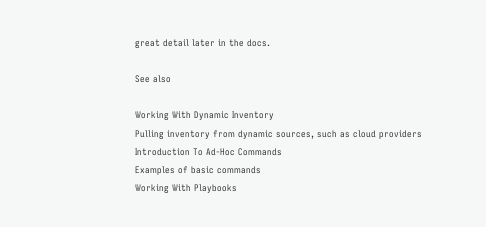great detail later in the docs.

See also

Working With Dynamic Inventory
Pulling inventory from dynamic sources, such as cloud providers
Introduction To Ad-Hoc Commands
Examples of basic commands
Working With Playbooks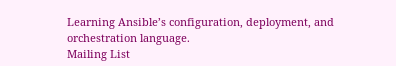Learning Ansible’s configuration, deployment, and orchestration language.
Mailing List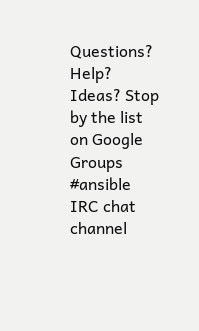Questions? Help? Ideas? Stop by the list on Google Groups
#ansible IRC chat channel